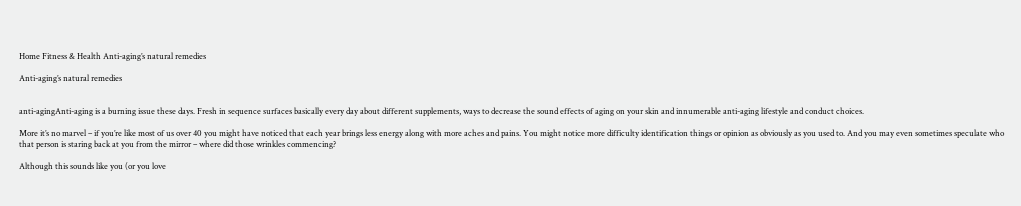Home Fitness & Health Anti-aging’s natural remedies

Anti-aging’s natural remedies


anti-agingAnti-aging is a burning issue these days. Fresh in sequence surfaces basically every day about different supplements, ways to decrease the sound effects of aging on your skin and innumerable anti-aging lifestyle and conduct choices.

More it’s no marvel – if you’re like most of us over 40 you might have noticed that each year brings less energy along with more aches and pains. You might notice more difficulty identification things or opinion as obviously as you used to. And you may even sometimes speculate who that person is staring back at you from the mirror – where did those wrinkles commencing?

Although this sounds like you (or you love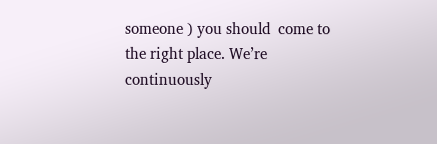someone ) you should  come to the right place. We’re continuously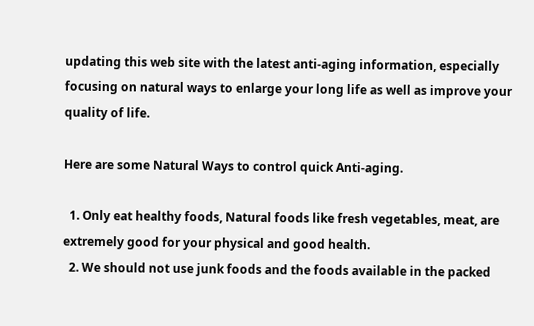updating this web site with the latest anti-aging information, especially focusing on natural ways to enlarge your long life as well as improve your quality of life.

Here are some Natural Ways to control quick Anti-aging.

  1. Only eat healthy foods, Natural foods like fresh vegetables, meat, are extremely good for your physical and good health.
  2. We should not use junk foods and the foods available in the packed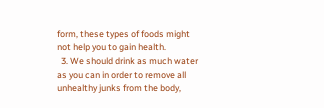form, these types of foods might not help you to gain health.
  3. We should drink as much water as you can in order to remove all unhealthy junks from the body,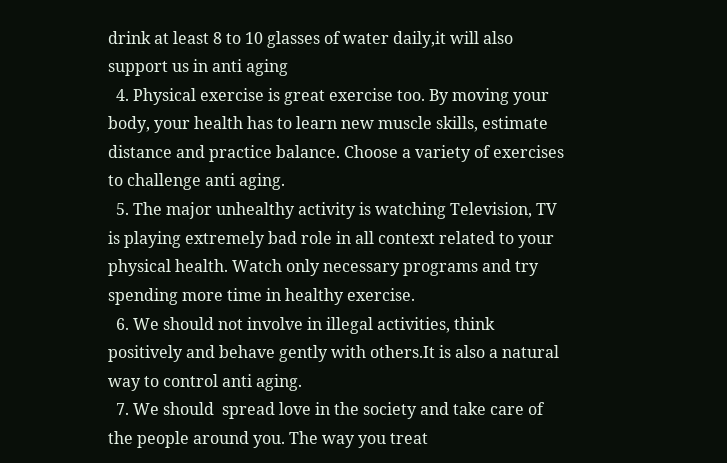drink at least 8 to 10 glasses of water daily,it will also support us in anti aging
  4. Physical exercise is great exercise too. By moving your body, your health has to learn new muscle skills, estimate distance and practice balance. Choose a variety of exercises to challenge anti aging.
  5. The major unhealthy activity is watching Television, TV is playing extremely bad role in all context related to your physical health. Watch only necessary programs and try spending more time in healthy exercise.
  6. We should not involve in illegal activities, think positively and behave gently with others.It is also a natural way to control anti aging.
  7. We should  spread love in the society and take care of the people around you. The way you treat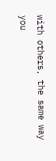with others, the same way you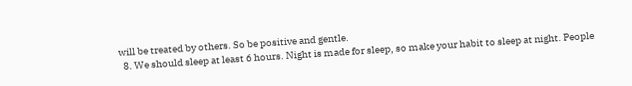will be treated by others. So be positive and gentle.
  8. We should sleep at least 6 hours. Night is made for sleep, so make your habit to sleep at night. People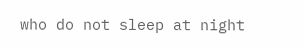who do not sleep at night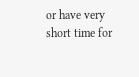or have very short time for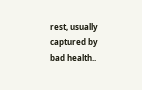rest, usually captured by bad health..